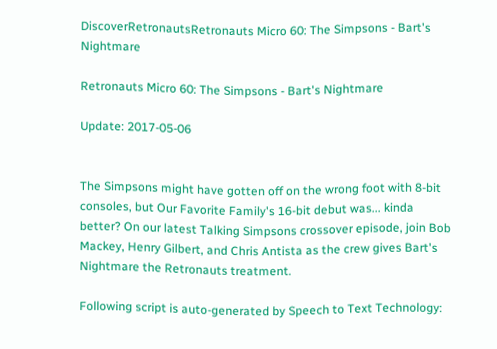DiscoverRetronautsRetronauts Micro 60: The Simpsons - Bart's Nightmare

Retronauts Micro 60: The Simpsons - Bart's Nightmare

Update: 2017-05-06


The Simpsons might have gotten off on the wrong foot with 8-bit consoles, but Our Favorite Family's 16-bit debut was... kinda better? On our latest Talking Simpsons crossover episode, join Bob Mackey, Henry Gilbert, and Chris Antista as the crew gives Bart's Nightmare the Retronauts treatment.

Following script is auto-generated by Speech to Text Technology: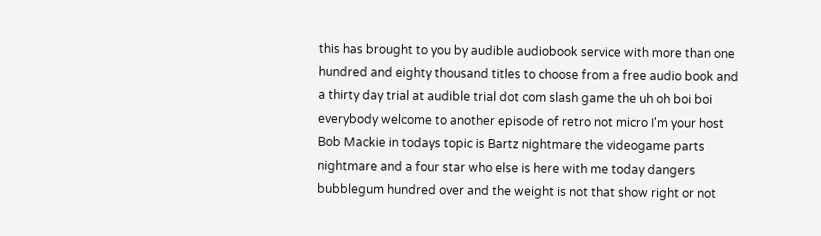this has brought to you by audible audiobook service with more than one hundred and eighty thousand titles to choose from a free audio book and a thirty day trial at audible trial dot com slash game the uh oh boi boi everybody welcome to another episode of retro not micro I'm your host Bob Mackie in todays topic is Bartz nightmare the videogame parts nightmare and a four star who else is here with me today dangers bubblegum hundred over and the weight is not that show right or not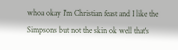whoa okay I'm Christian feast and I like the Simpsons but not the skin ok well that's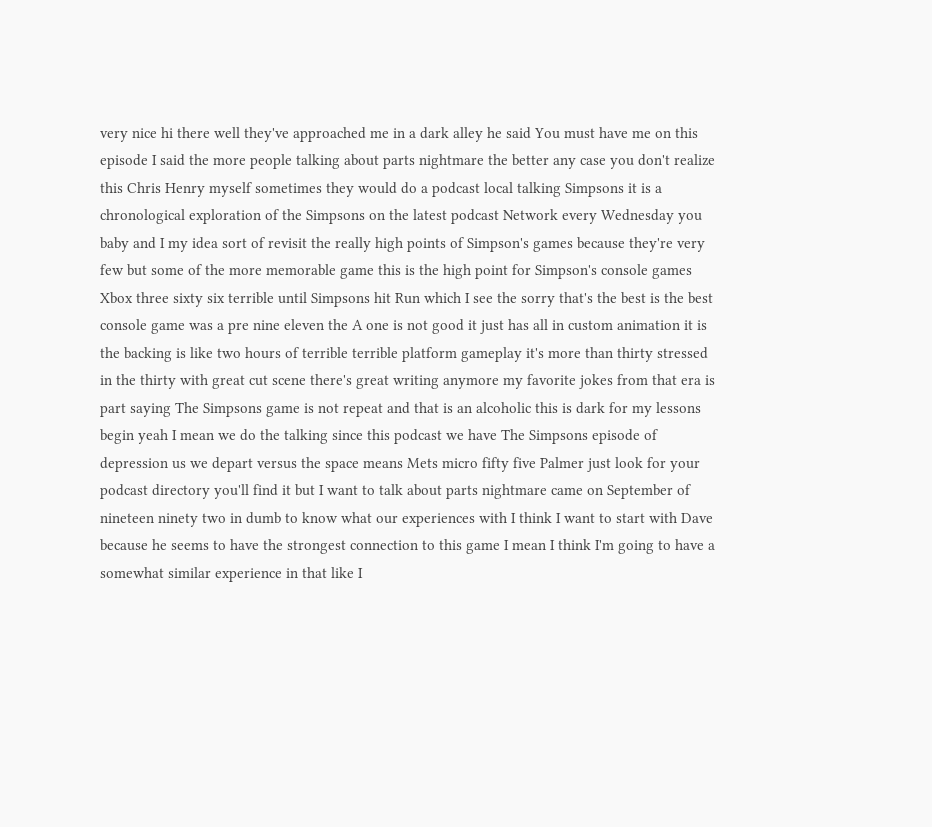very nice hi there well they've approached me in a dark alley he said You must have me on this episode I said the more people talking about parts nightmare the better any case you don't realize this Chris Henry myself sometimes they would do a podcast local talking Simpsons it is a chronological exploration of the Simpsons on the latest podcast Network every Wednesday you baby and I my idea sort of revisit the really high points of Simpson's games because they're very few but some of the more memorable game this is the high point for Simpson's console games Xbox three sixty six terrible until Simpsons hit Run which I see the sorry that's the best is the best console game was a pre nine eleven the A one is not good it just has all in custom animation it is the backing is like two hours of terrible terrible platform gameplay it's more than thirty stressed in the thirty with great cut scene there's great writing anymore my favorite jokes from that era is part saying The Simpsons game is not repeat and that is an alcoholic this is dark for my lessons begin yeah I mean we do the talking since this podcast we have The Simpsons episode of depression us we depart versus the space means Mets micro fifty five Palmer just look for your podcast directory you'll find it but I want to talk about parts nightmare came on September of nineteen ninety two in dumb to know what our experiences with I think I want to start with Dave because he seems to have the strongest connection to this game I mean I think I'm going to have a somewhat similar experience in that like I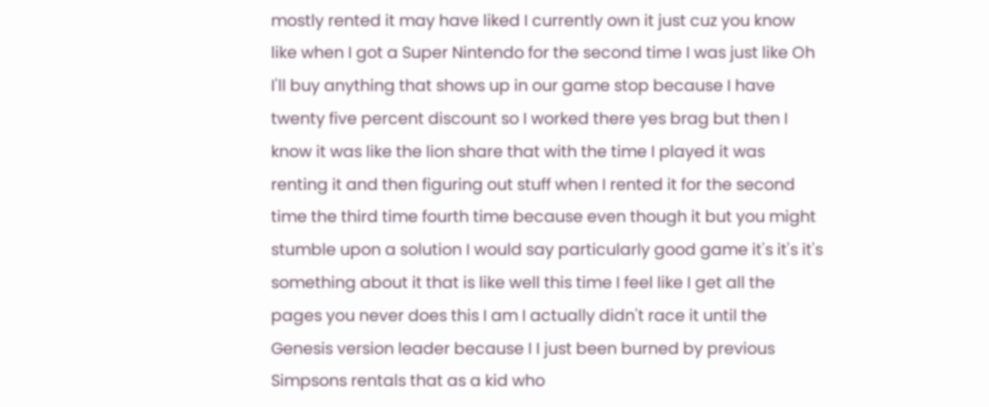mostly rented it may have liked I currently own it just cuz you know like when I got a Super Nintendo for the second time I was just like Oh I'll buy anything that shows up in our game stop because I have twenty five percent discount so I worked there yes brag but then I know it was like the lion share that with the time I played it was renting it and then figuring out stuff when I rented it for the second time the third time fourth time because even though it but you might stumble upon a solution I would say particularly good game it's it's it's something about it that is like well this time I feel like I get all the pages you never does this I am I actually didn't race it until the Genesis version leader because I I just been burned by previous Simpsons rentals that as a kid who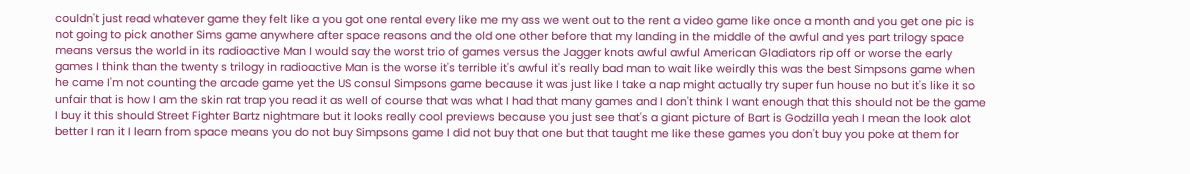couldn't just read whatever game they felt like a you got one rental every like me my ass we went out to the rent a video game like once a month and you get one pic is not going to pick another Sims game anywhere after space reasons and the old one other before that my landing in the middle of the awful and yes part trilogy space means versus the world in its radioactive Man I would say the worst trio of games versus the Jagger knots awful awful American Gladiators rip off or worse the early games I think than the twenty s trilogy in radioactive Man is the worse it's terrible it's awful it's really bad man to wait like weirdly this was the best Simpsons game when he came I'm not counting the arcade game yet the US consul Simpsons game because it was just like I take a nap might actually try super fun house no but it's like it so unfair that is how I am the skin rat trap you read it as well of course that was what I had that many games and I don't think I want enough that this should not be the game I buy it this should Street Fighter Bartz nightmare but it looks really cool previews because you just see that's a giant picture of Bart is Godzilla yeah I mean the look alot better I ran it I learn from space means you do not buy Simpsons game I did not buy that one but that taught me like these games you don't buy you poke at them for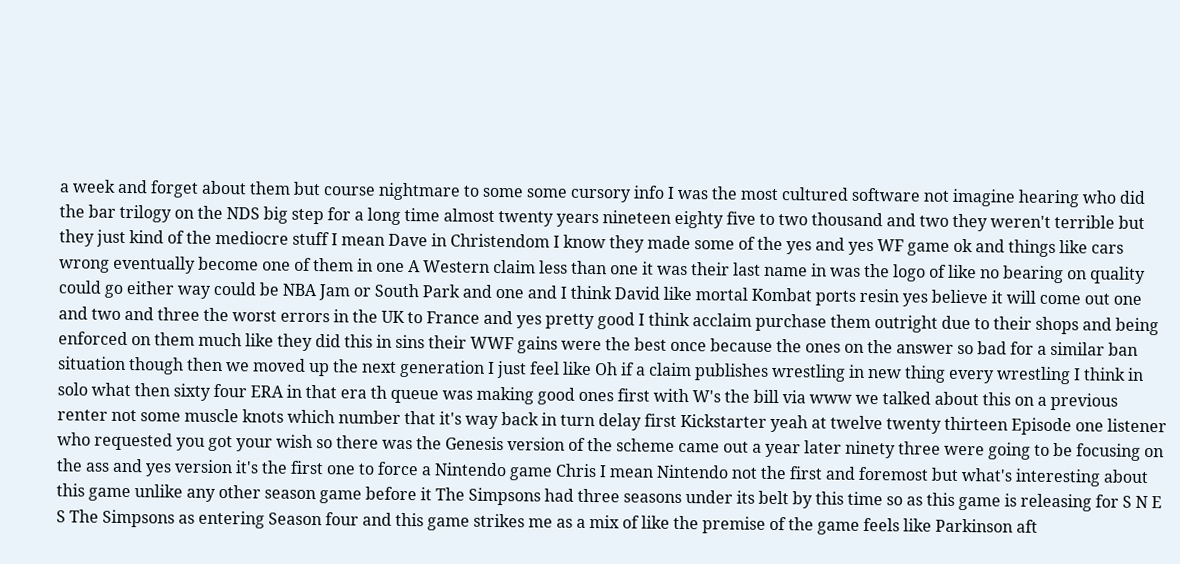a week and forget about them but course nightmare to some some cursory info I was the most cultured software not imagine hearing who did the bar trilogy on the NDS big step for a long time almost twenty years nineteen eighty five to two thousand and two they weren't terrible but they just kind of the mediocre stuff I mean Dave in Christendom I know they made some of the yes and yes WF game ok and things like cars wrong eventually become one of them in one A Western claim less than one it was their last name in was the logo of like no bearing on quality could go either way could be NBA Jam or South Park and one and I think David like mortal Kombat ports resin yes believe it will come out one and two and three the worst errors in the UK to France and yes pretty good I think acclaim purchase them outright due to their shops and being enforced on them much like they did this in sins their WWF gains were the best once because the ones on the answer so bad for a similar ban situation though then we moved up the next generation I just feel like Oh if a claim publishes wrestling in new thing every wrestling I think in solo what then sixty four ERA in that era th queue was making good ones first with W's the bill via www we talked about this on a previous renter not some muscle knots which number that it's way back in turn delay first Kickstarter yeah at twelve twenty thirteen Episode one listener who requested you got your wish so there was the Genesis version of the scheme came out a year later ninety three were going to be focusing on the ass and yes version it's the first one to force a Nintendo game Chris I mean Nintendo not the first and foremost but what's interesting about this game unlike any other season game before it The Simpsons had three seasons under its belt by this time so as this game is releasing for S N E S The Simpsons as entering Season four and this game strikes me as a mix of like the premise of the game feels like Parkinson aft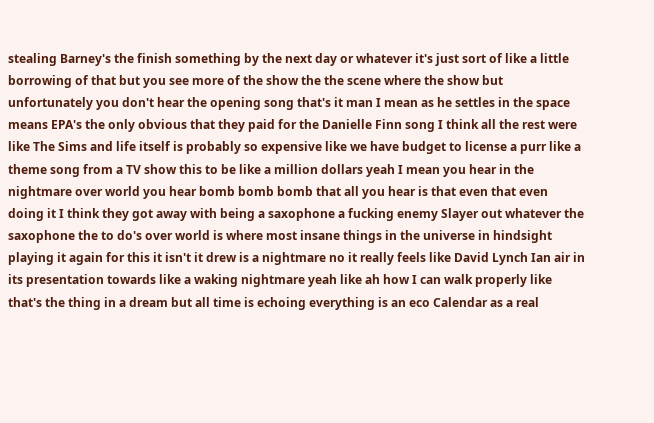stealing Barney's the finish something by the next day or whatever it's just sort of like a little borrowing of that but you see more of the show the the scene where the show but unfortunately you don't hear the opening song that's it man I mean as he settles in the space means EPA's the only obvious that they paid for the Danielle Finn song I think all the rest were like The Sims and life itself is probably so expensive like we have budget to license a purr like a theme song from a TV show this to be like a million dollars yeah I mean you hear in the nightmare over world you hear bomb bomb bomb that all you hear is that even that even doing it I think they got away with being a saxophone a fucking enemy Slayer out whatever the saxophone the to do's over world is where most insane things in the universe in hindsight playing it again for this it isn't it drew is a nightmare no it really feels like David Lynch Ian air in its presentation towards like a waking nightmare yeah like ah how I can walk properly like that's the thing in a dream but all time is echoing everything is an eco Calendar as a real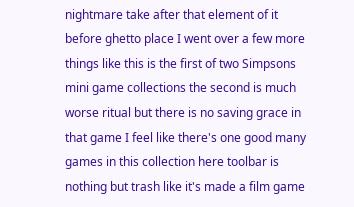nightmare take after that element of it before ghetto place I went over a few more things like this is the first of two Simpsons mini game collections the second is much worse ritual but there is no saving grace in that game I feel like there's one good many games in this collection here toolbar is nothing but trash like it's made a film game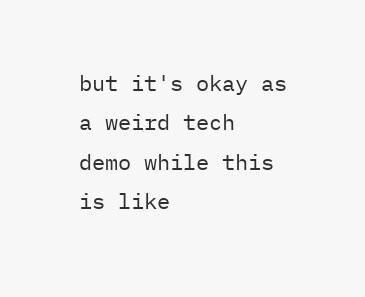but it's okay as a weird tech demo while this is like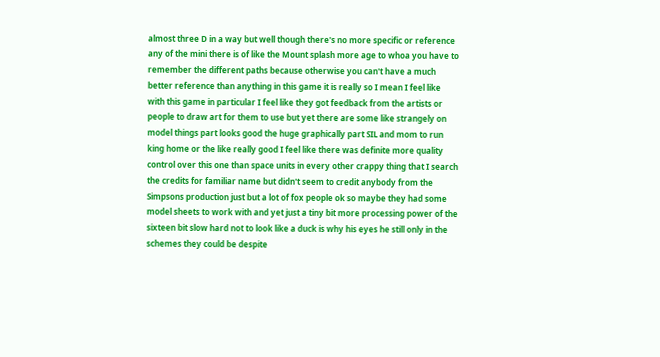almost three D in a way but well though there's no more specific or reference any of the mini there is of like the Mount splash more age to whoa you have to remember the different paths because otherwise you can't have a much better reference than anything in this game it is really so I mean I feel like with this game in particular I feel like they got feedback from the artists or people to draw art for them to use but yet there are some like strangely on model things part looks good the huge graphically part SIL and mom to run king home or the like really good I feel like there was definite more quality control over this one than space units in every other crappy thing that I search the credits for familiar name but didn't seem to credit anybody from the Simpsons production just but a lot of fox people ok so maybe they had some model sheets to work with and yet just a tiny bit more processing power of the sixteen bit slow hard not to look like a duck is why his eyes he still only in the schemes they could be despite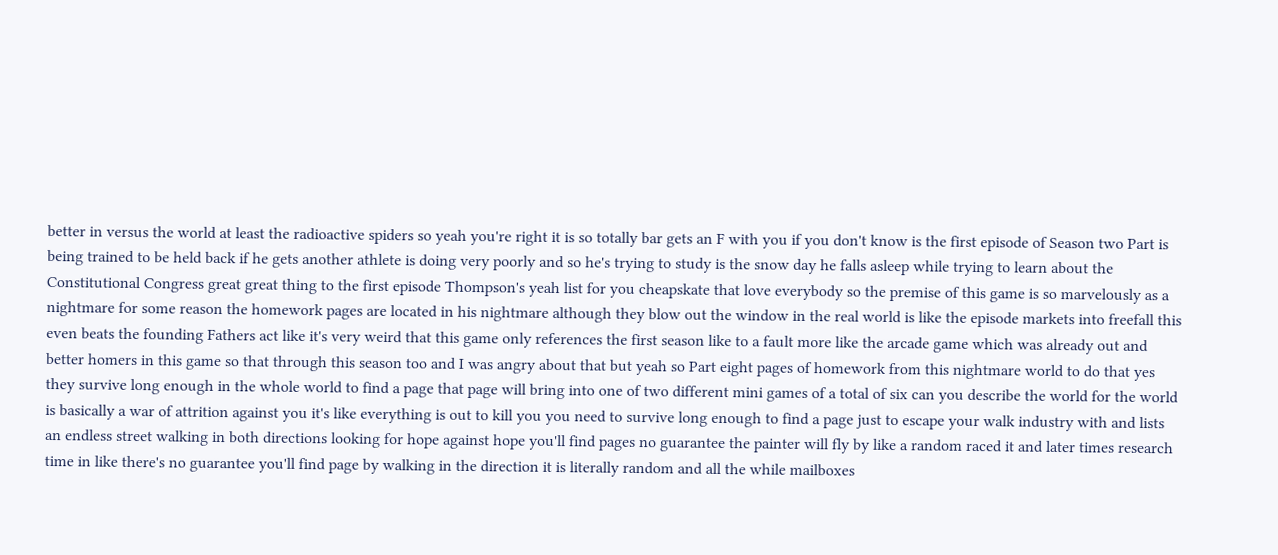better in versus the world at least the radioactive spiders so yeah you're right it is so totally bar gets an F with you if you don't know is the first episode of Season two Part is being trained to be held back if he gets another athlete is doing very poorly and so he's trying to study is the snow day he falls asleep while trying to learn about the Constitutional Congress great great thing to the first episode Thompson's yeah list for you cheapskate that love everybody so the premise of this game is so marvelously as a nightmare for some reason the homework pages are located in his nightmare although they blow out the window in the real world is like the episode markets into freefall this even beats the founding Fathers act like it's very weird that this game only references the first season like to a fault more like the arcade game which was already out and better homers in this game so that through this season too and I was angry about that but yeah so Part eight pages of homework from this nightmare world to do that yes they survive long enough in the whole world to find a page that page will bring into one of two different mini games of a total of six can you describe the world for the world is basically a war of attrition against you it's like everything is out to kill you you need to survive long enough to find a page just to escape your walk industry with and lists an endless street walking in both directions looking for hope against hope you'll find pages no guarantee the painter will fly by like a random raced it and later times research time in like there's no guarantee you'll find page by walking in the direction it is literally random and all the while mailboxes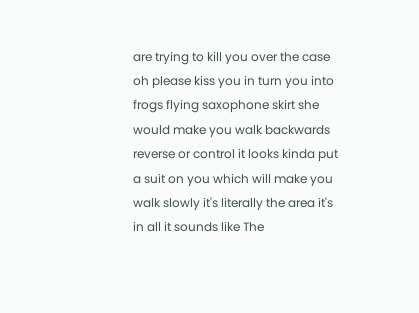are trying to kill you over the case oh please kiss you in turn you into frogs flying saxophone skirt she would make you walk backwards reverse or control it looks kinda put a suit on you which will make you walk slowly it's literally the area it's in all it sounds like The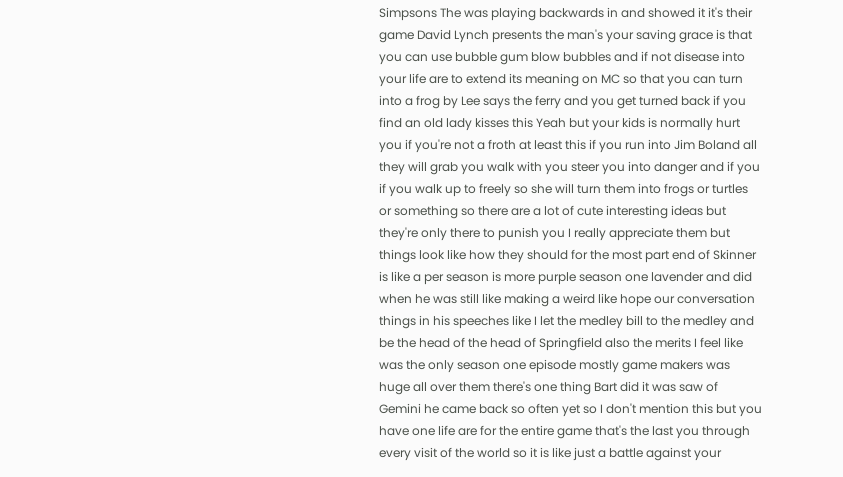Simpsons The was playing backwards in and showed it it's their game David Lynch presents the man's your saving grace is that you can use bubble gum blow bubbles and if not disease into your life are to extend its meaning on MC so that you can turn into a frog by Lee says the ferry and you get turned back if you find an old lady kisses this Yeah but your kids is normally hurt you if you're not a froth at least this if you run into Jim Boland all they will grab you walk with you steer you into danger and if you if you walk up to freely so she will turn them into frogs or turtles or something so there are a lot of cute interesting ideas but they're only there to punish you I really appreciate them but things look like how they should for the most part end of Skinner is like a per season is more purple season one lavender and did when he was still like making a weird like hope our conversation things in his speeches like I let the medley bill to the medley and be the head of the head of Springfield also the merits I feel like was the only season one episode mostly game makers was huge all over them there's one thing Bart did it was saw of Gemini he came back so often yet so I don't mention this but you have one life are for the entire game that's the last you through every visit of the world so it is like just a battle against your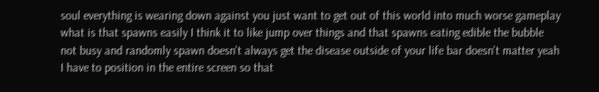soul everything is wearing down against you just want to get out of this world into much worse gameplay what is that spawns easily I think it to like jump over things and that spawns eating edible the bubble not busy and randomly spawn doesn't always get the disease outside of your life bar doesn't matter yeah I have to position in the entire screen so that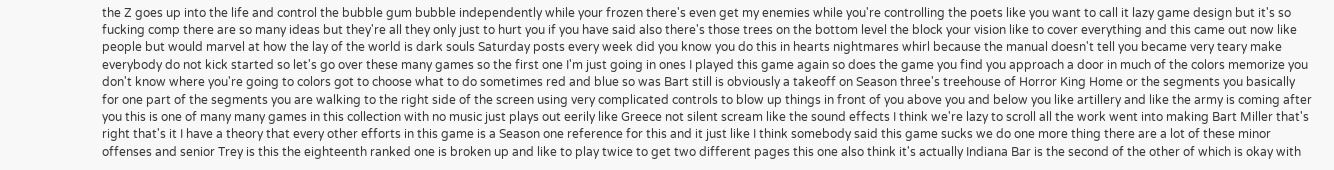the Z goes up into the life and control the bubble gum bubble independently while your frozen there's even get my enemies while you're controlling the poets like you want to call it lazy game design but it's so fucking comp there are so many ideas but they're all they only just to hurt you if you have said also there's those trees on the bottom level the block your vision like to cover everything and this came out now like people but would marvel at how the lay of the world is dark souls Saturday posts every week did you know you do this in hearts nightmares whirl because the manual doesn't tell you became very teary make everybody do not kick started so let's go over these many games so the first one I'm just going in ones I played this game again so does the game you find you approach a door in much of the colors memorize you don't know where you're going to colors got to choose what to do sometimes red and blue so was Bart still is obviously a takeoff on Season three's treehouse of Horror King Home or the segments you basically for one part of the segments you are walking to the right side of the screen using very complicated controls to blow up things in front of you above you and below you like artillery and like the army is coming after you this is one of many many games in this collection with no music just plays out eerily like Greece not silent scream like the sound effects I think we're lazy to scroll all the work went into making Bart Miller that's right that's it I have a theory that every other efforts in this game is a Season one reference for this and it just like I think somebody said this game sucks we do one more thing there are a lot of these minor offenses and senior Trey is this the eighteenth ranked one is broken up and like to play twice to get two different pages this one also think it's actually Indiana Bar is the second of the other of which is okay with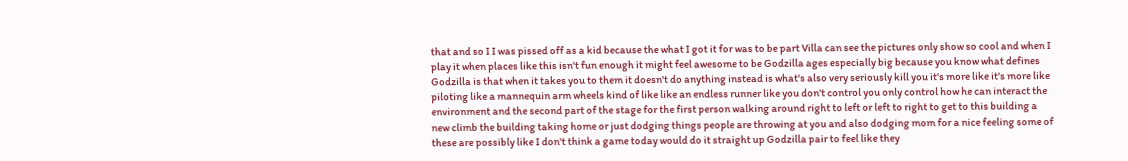that and so I I was pissed off as a kid because the what I got it for was to be part Villa can see the pictures only show so cool and when I play it when places like this isn't fun enough it might feel awesome to be Godzilla ages especially big because you know what defines Godzilla is that when it takes you to them it doesn't do anything instead is what's also very seriously kill you it's more like it's more like piloting like a mannequin arm wheels kind of like like an endless runner like you don't control you only control how he can interact the environment and the second part of the stage for the first person walking around right to left or left to right to get to this building a new climb the building taking home or just dodging things people are throwing at you and also dodging mom for a nice feeling some of these are possibly like I don't think a game today would do it straight up Godzilla pair to feel like they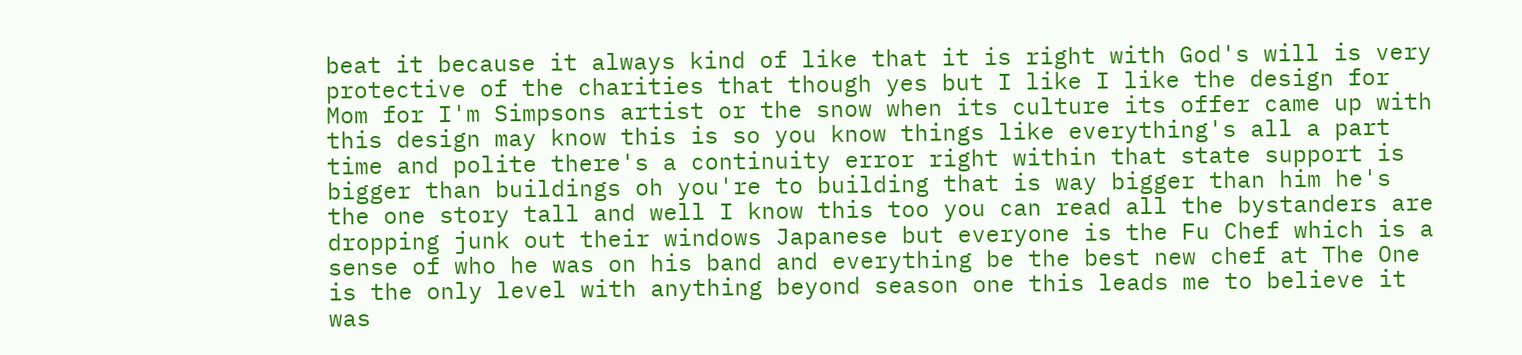beat it because it always kind of like that it is right with God's will is very protective of the charities that though yes but I like I like the design for Mom for I'm Simpsons artist or the snow when its culture its offer came up with this design may know this is so you know things like everything's all a part time and polite there's a continuity error right within that state support is bigger than buildings oh you're to building that is way bigger than him he's the one story tall and well I know this too you can read all the bystanders are dropping junk out their windows Japanese but everyone is the Fu Chef which is a sense of who he was on his band and everything be the best new chef at The One is the only level with anything beyond season one this leads me to believe it was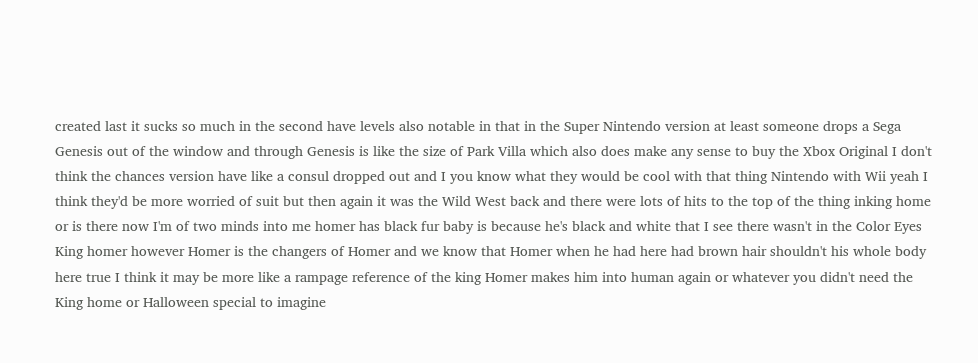created last it sucks so much in the second have levels also notable in that in the Super Nintendo version at least someone drops a Sega Genesis out of the window and through Genesis is like the size of Park Villa which also does make any sense to buy the Xbox Original I don't think the chances version have like a consul dropped out and I you know what they would be cool with that thing Nintendo with Wii yeah I think they'd be more worried of suit but then again it was the Wild West back and there were lots of hits to the top of the thing inking home or is there now I'm of two minds into me homer has black fur baby is because he's black and white that I see there wasn't in the Color Eyes King homer however Homer is the changers of Homer and we know that Homer when he had here had brown hair shouldn't his whole body here true I think it may be more like a rampage reference of the king Homer makes him into human again or whatever you didn't need the King home or Halloween special to imagine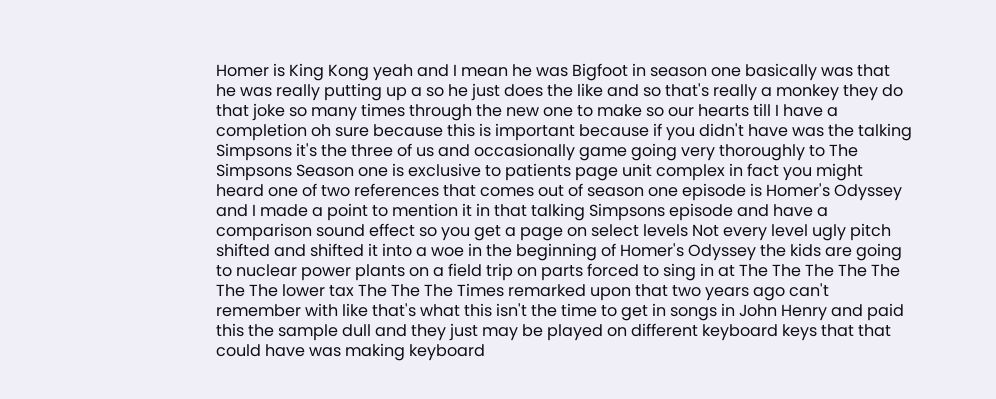Homer is King Kong yeah and I mean he was Bigfoot in season one basically was that he was really putting up a so he just does the like and so that's really a monkey they do that joke so many times through the new one to make so our hearts till I have a completion oh sure because this is important because if you didn't have was the talking Simpsons it's the three of us and occasionally game going very thoroughly to The Simpsons Season one is exclusive to patients page unit complex in fact you might heard one of two references that comes out of season one episode is Homer's Odyssey and I made a point to mention it in that talking Simpsons episode and have a comparison sound effect so you get a page on select levels Not every level ugly pitch shifted and shifted it into a woe in the beginning of Homer's Odyssey the kids are going to nuclear power plants on a field trip on parts forced to sing in at The The The The The The The lower tax The The The Times remarked upon that two years ago can't remember with like that's what this isn't the time to get in songs in John Henry and paid this the sample dull and they just may be played on different keyboard keys that that could have was making keyboard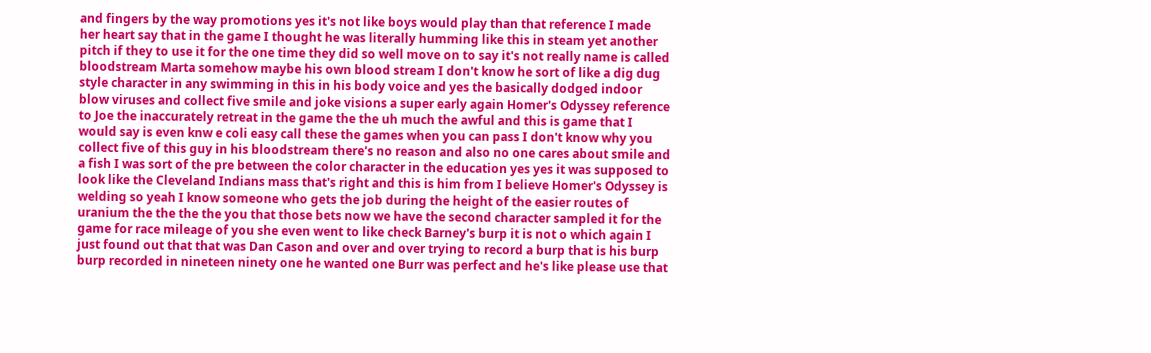and fingers by the way promotions yes it's not like boys would play than that reference I made her heart say that in the game I thought he was literally humming like this in steam yet another pitch if they to use it for the one time they did so well move on to say it's not really name is called bloodstream Marta somehow maybe his own blood stream I don't know he sort of like a dig dug style character in any swimming in this in his body voice and yes the basically dodged indoor blow viruses and collect five smile and joke visions a super early again Homer's Odyssey reference to Joe the inaccurately retreat in the game the the uh much the awful and this is game that I would say is even knw e coli easy call these the games when you can pass I don't know why you collect five of this guy in his bloodstream there's no reason and also no one cares about smile and a fish I was sort of the pre between the color character in the education yes yes it was supposed to look like the Cleveland Indians mass that's right and this is him from I believe Homer's Odyssey is welding so yeah I know someone who gets the job during the height of the easier routes of uranium the the the the you that those bets now we have the second character sampled it for the game for race mileage of you she even went to like check Barney's burp it is not o which again I just found out that that was Dan Cason and over and over trying to record a burp that is his burp burp recorded in nineteen ninety one he wanted one Burr was perfect and he's like please use that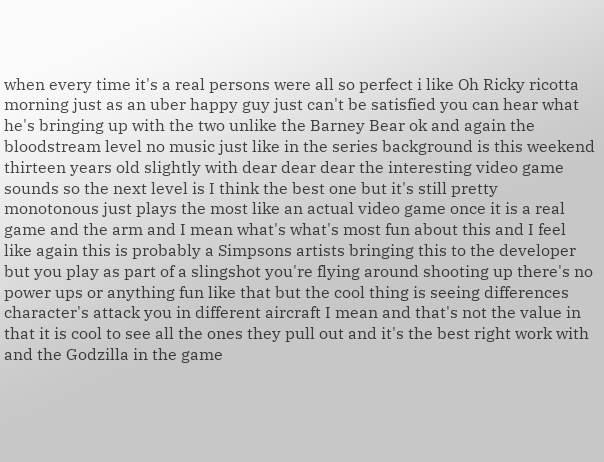when every time it's a real persons were all so perfect i like Oh Ricky ricotta morning just as an uber happy guy just can't be satisfied you can hear what he's bringing up with the two unlike the Barney Bear ok and again the bloodstream level no music just like in the series background is this weekend thirteen years old slightly with dear dear dear the interesting video game sounds so the next level is I think the best one but it's still pretty monotonous just plays the most like an actual video game once it is a real game and the arm and I mean what's what's most fun about this and I feel like again this is probably a Simpsons artists bringing this to the developer but you play as part of a slingshot you're flying around shooting up there's no power ups or anything fun like that but the cool thing is seeing differences character's attack you in different aircraft I mean and that's not the value in that it is cool to see all the ones they pull out and it's the best right work with and the Godzilla in the game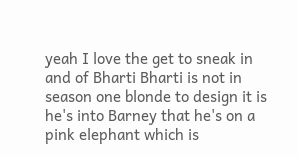yeah I love the get to sneak in and of Bharti Bharti is not in season one blonde to design it is he's into Barney that he's on a pink elephant which is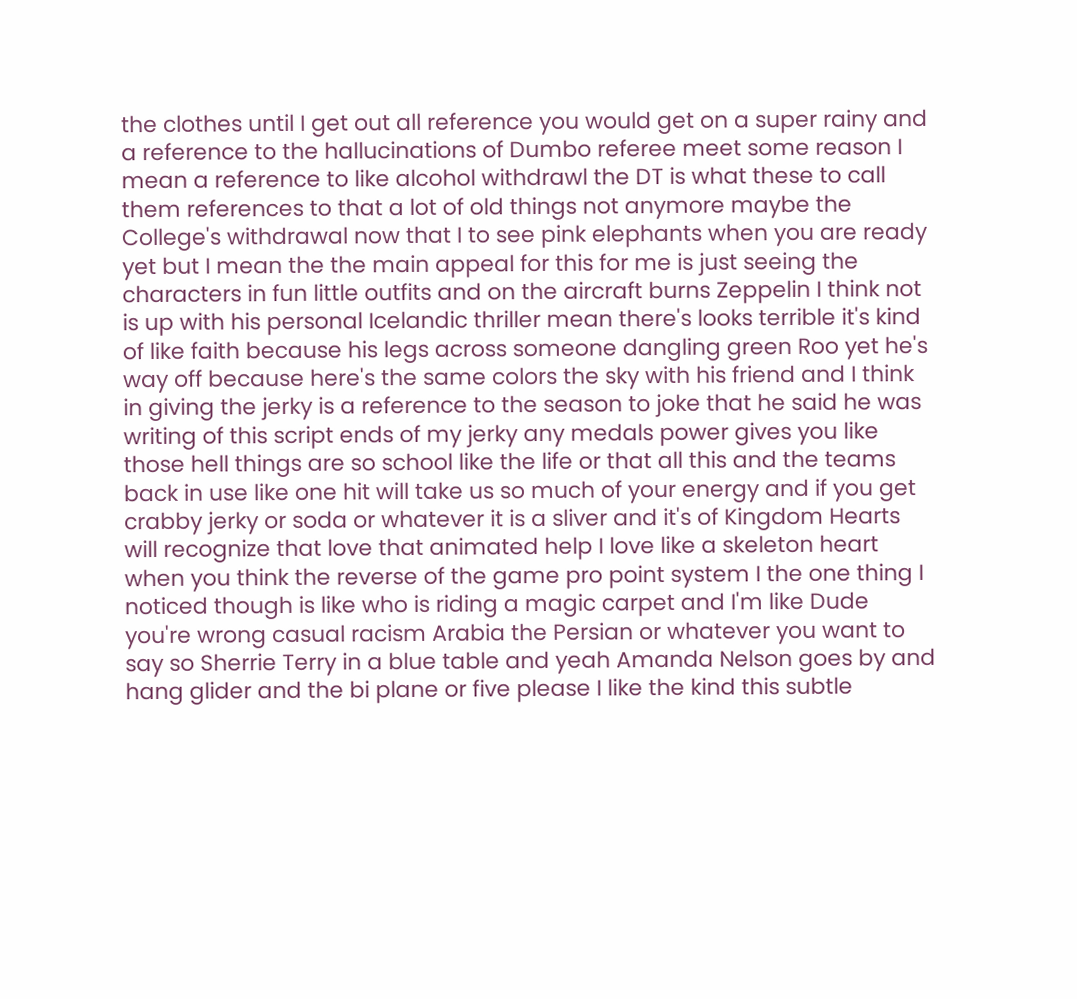the clothes until I get out all reference you would get on a super rainy and a reference to the hallucinations of Dumbo referee meet some reason I mean a reference to like alcohol withdrawl the DT is what these to call them references to that a lot of old things not anymore maybe the College's withdrawal now that I to see pink elephants when you are ready yet but I mean the the main appeal for this for me is just seeing the characters in fun little outfits and on the aircraft burns Zeppelin I think not is up with his personal Icelandic thriller mean there's looks terrible it's kind of like faith because his legs across someone dangling green Roo yet he's way off because here's the same colors the sky with his friend and I think in giving the jerky is a reference to the season to joke that he said he was writing of this script ends of my jerky any medals power gives you like those hell things are so school like the life or that all this and the teams back in use like one hit will take us so much of your energy and if you get crabby jerky or soda or whatever it is a sliver and it's of Kingdom Hearts will recognize that love that animated help I love like a skeleton heart when you think the reverse of the game pro point system I the one thing I noticed though is like who is riding a magic carpet and I'm like Dude you're wrong casual racism Arabia the Persian or whatever you want to say so Sherrie Terry in a blue table and yeah Amanda Nelson goes by and hang glider and the bi plane or five please I like the kind this subtle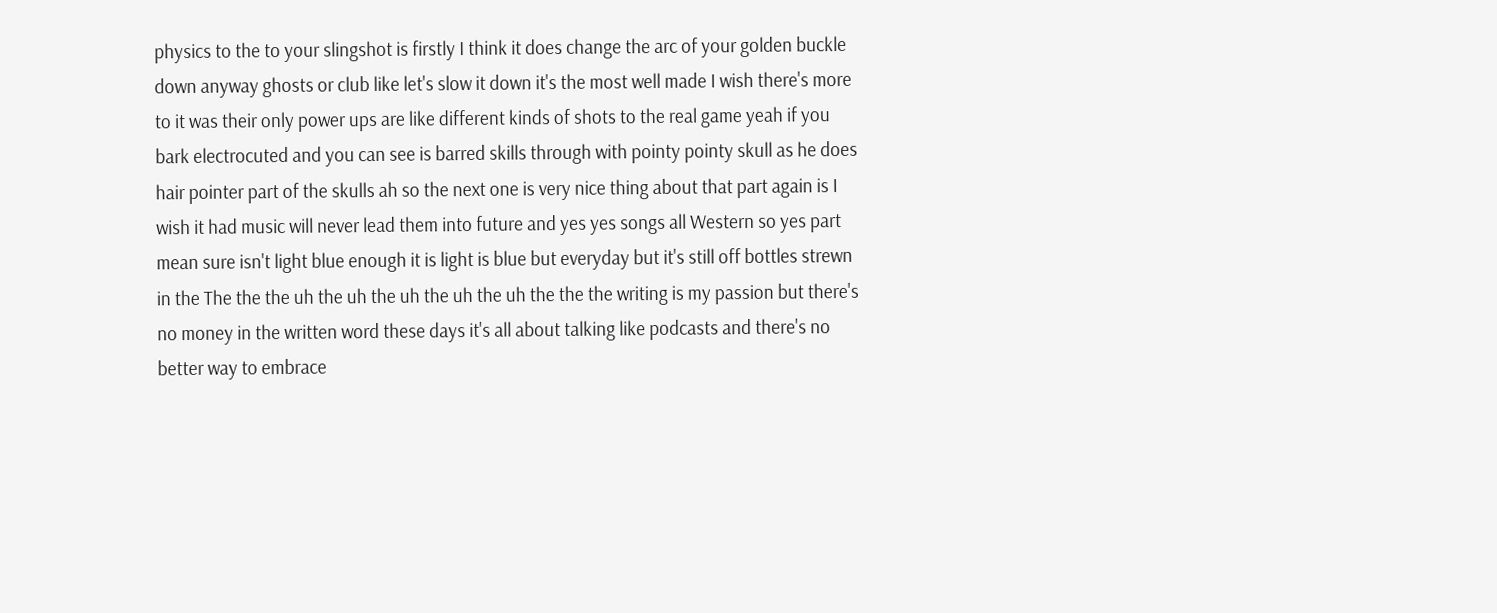physics to the to your slingshot is firstly I think it does change the arc of your golden buckle down anyway ghosts or club like let's slow it down it's the most well made I wish there's more to it was their only power ups are like different kinds of shots to the real game yeah if you bark electrocuted and you can see is barred skills through with pointy pointy skull as he does hair pointer part of the skulls ah so the next one is very nice thing about that part again is I wish it had music will never lead them into future and yes yes songs all Western so yes part mean sure isn't light blue enough it is light is blue but everyday but it's still off bottles strewn in the The the the uh the uh the uh the uh the uh the the the writing is my passion but there's no money in the written word these days it's all about talking like podcasts and there's no better way to embrace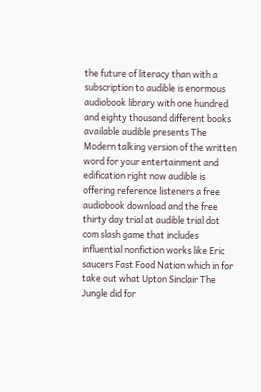the future of literacy than with a subscription to audible is enormous audiobook library with one hundred and eighty thousand different books available audible presents The Modern talking version of the written word for your entertainment and edification right now audible is offering reference listeners a free audiobook download and the free thirty day trial at audible trial dot com slash game that includes influential nonfiction works like Eric saucers Fast Food Nation which in for take out what Upton Sinclair The Jungle did for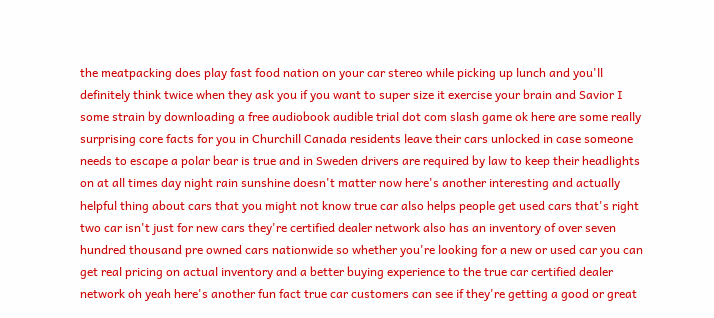the meatpacking does play fast food nation on your car stereo while picking up lunch and you'll definitely think twice when they ask you if you want to super size it exercise your brain and Savior I some strain by downloading a free audiobook audible trial dot com slash game ok here are some really surprising core facts for you in Churchill Canada residents leave their cars unlocked in case someone needs to escape a polar bear is true and in Sweden drivers are required by law to keep their headlights on at all times day night rain sunshine doesn't matter now here's another interesting and actually helpful thing about cars that you might not know true car also helps people get used cars that's right two car isn't just for new cars they're certified dealer network also has an inventory of over seven hundred thousand pre owned cars nationwide so whether you're looking for a new or used car you can get real pricing on actual inventory and a better buying experience to the true car certified dealer network oh yeah here's another fun fact true car customers can see if they're getting a good or great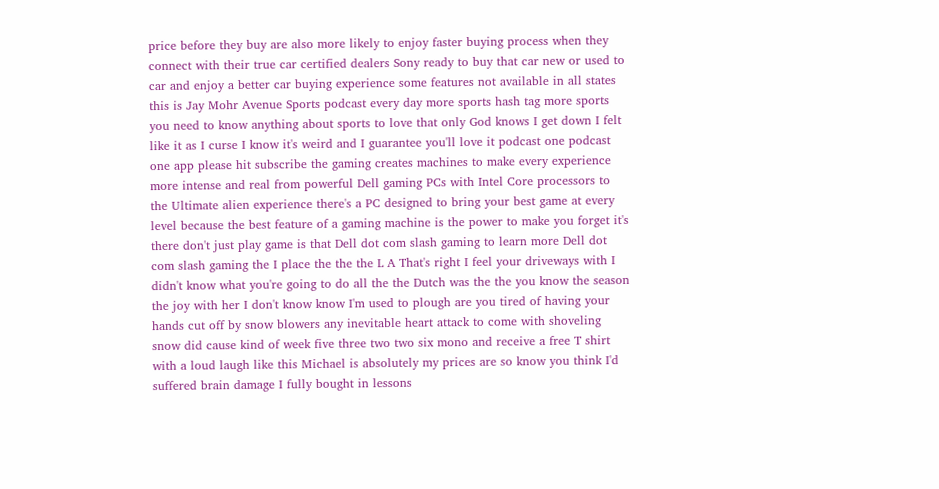price before they buy are also more likely to enjoy faster buying process when they connect with their true car certified dealers Sony ready to buy that car new or used to car and enjoy a better car buying experience some features not available in all states this is Jay Mohr Avenue Sports podcast every day more sports hash tag more sports you need to know anything about sports to love that only God knows I get down I felt like it as I curse I know it's weird and I guarantee you'll love it podcast one podcast one app please hit subscribe the gaming creates machines to make every experience more intense and real from powerful Dell gaming PCs with Intel Core processors to the Ultimate alien experience there's a PC designed to bring your best game at every level because the best feature of a gaming machine is the power to make you forget it's there don't just play game is that Dell dot com slash gaming to learn more Dell dot com slash gaming the I place the the the L A That's right I feel your driveways with I didn't know what you're going to do all the the Dutch was the the you know the season the joy with her I don't know know I'm used to plough are you tired of having your hands cut off by snow blowers any inevitable heart attack to come with shoveling snow did cause kind of week five three two two six mono and receive a free T shirt with a loud laugh like this Michael is absolutely my prices are so know you think I'd suffered brain damage I fully bought in lessons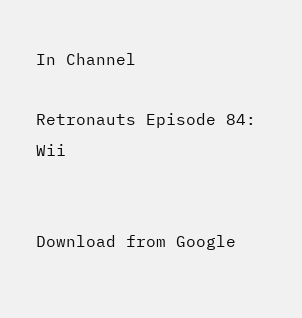In Channel

Retronauts Episode 84: Wii


Download from Google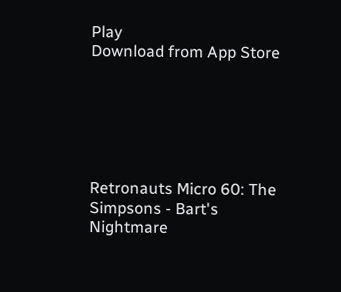Play
Download from App Store






Retronauts Micro 60: The Simpsons - Bart's Nightmare